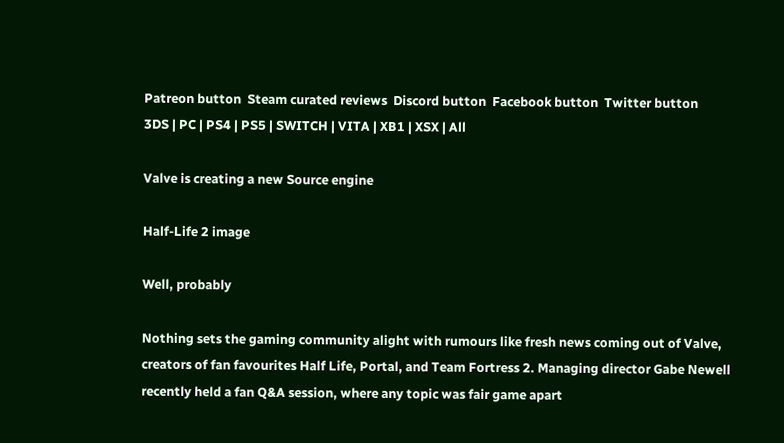Patreon button  Steam curated reviews  Discord button  Facebook button  Twitter button
3DS | PC | PS4 | PS5 | SWITCH | VITA | XB1 | XSX | All

Valve is creating a new Source engine

Half-Life 2 image

Well, probably

Nothing sets the gaming community alight with rumours like fresh news coming out of Valve, creators of fan favourites Half Life, Portal, and Team Fortress 2. Managing director Gabe Newell recently held a fan Q&A session, where any topic was fair game apart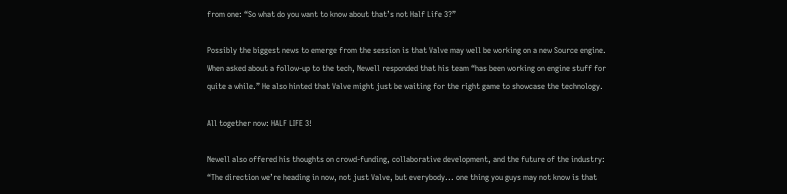from one: “So what do you want to know about that’s not Half Life 3?”

Possibly the biggest news to emerge from the session is that Valve may well be working on a new Source engine. When asked about a follow-up to the tech, Newell responded that his team “has been working on engine stuff for quite a while.” He also hinted that Valve might just be waiting for the right game to showcase the technology.

All together now: HALF LIFE 3!

Newell also offered his thoughts on crowd-funding, collaborative development, and the future of the industry: “The direction we’re heading in now, not just Valve, but everybody... one thing you guys may not know is that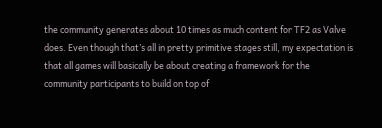the community generates about 10 times as much content for TF2 as Valve does. Even though that’s all in pretty primitive stages still, my expectation is that all games will basically be about creating a framework for the community participants to build on top of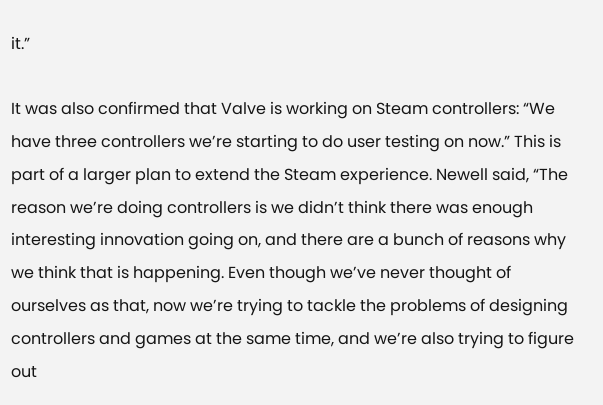it.”

It was also confirmed that Valve is working on Steam controllers: “We have three controllers we’re starting to do user testing on now.” This is part of a larger plan to extend the Steam experience. Newell said, “The reason we’re doing controllers is we didn’t think there was enough interesting innovation going on, and there are a bunch of reasons why we think that is happening. Even though we’ve never thought of ourselves as that, now we’re trying to tackle the problems of designing controllers and games at the same time, and we’re also trying to figure out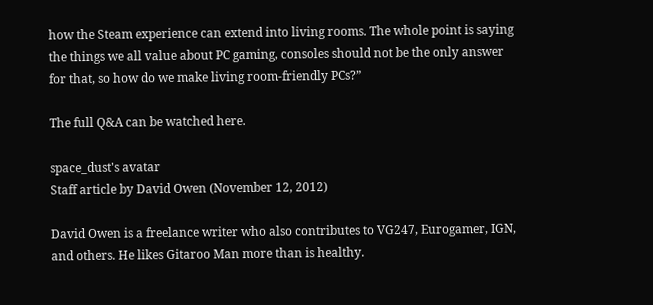how the Steam experience can extend into living rooms. The whole point is saying the things we all value about PC gaming, consoles should not be the only answer for that, so how do we make living room-friendly PCs?”

The full Q&A can be watched here.

space_dust's avatar
Staff article by David Owen (November 12, 2012)

David Owen is a freelance writer who also contributes to VG247, Eurogamer, IGN, and others. He likes Gitaroo Man more than is healthy.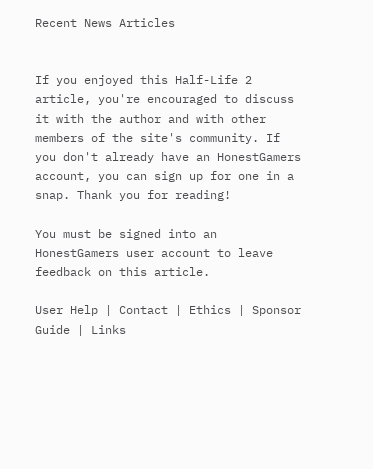Recent News Articles


If you enjoyed this Half-Life 2 article, you're encouraged to discuss it with the author and with other members of the site's community. If you don't already have an HonestGamers account, you can sign up for one in a snap. Thank you for reading!

You must be signed into an HonestGamers user account to leave feedback on this article.

User Help | Contact | Ethics | Sponsor Guide | Links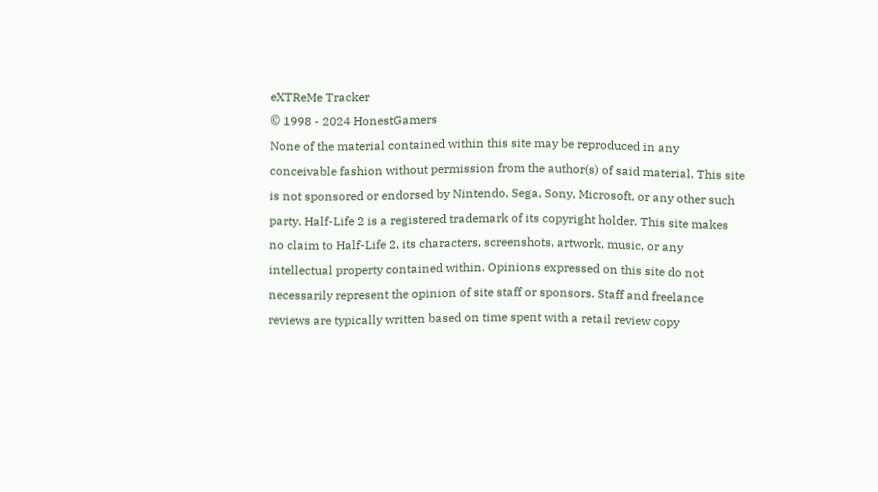eXTReMe Tracker
© 1998 - 2024 HonestGamers
None of the material contained within this site may be reproduced in any conceivable fashion without permission from the author(s) of said material. This site is not sponsored or endorsed by Nintendo, Sega, Sony, Microsoft, or any other such party. Half-Life 2 is a registered trademark of its copyright holder. This site makes no claim to Half-Life 2, its characters, screenshots, artwork, music, or any intellectual property contained within. Opinions expressed on this site do not necessarily represent the opinion of site staff or sponsors. Staff and freelance reviews are typically written based on time spent with a retail review copy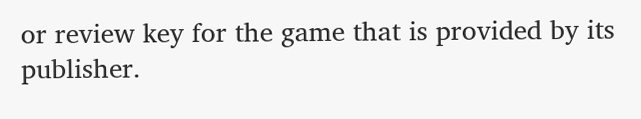or review key for the game that is provided by its publisher.